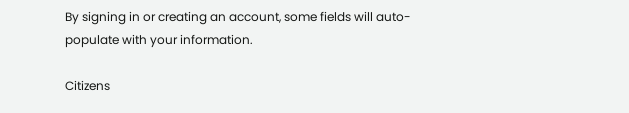By signing in or creating an account, some fields will auto-populate with your information.

Citizens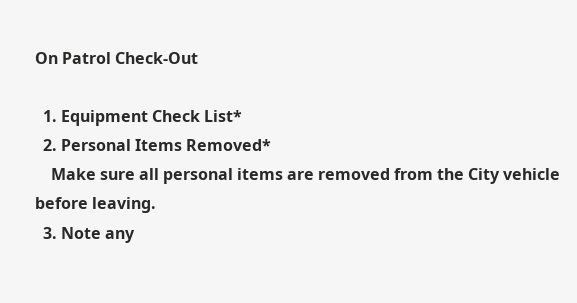On Patrol Check-Out

  1. Equipment Check List*
  2. Personal Items Removed*
    Make sure all personal items are removed from the City vehicle before leaving.
  3. Note any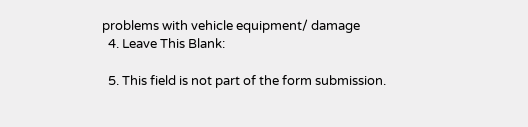problems with vehicle equipment/ damage
  4. Leave This Blank:

  5. This field is not part of the form submission.